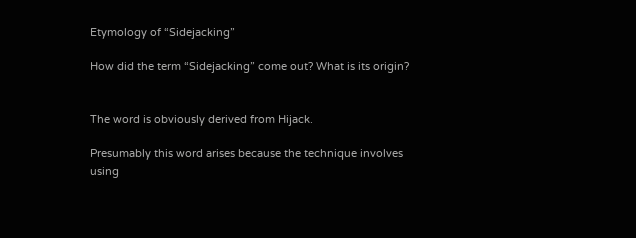Etymology of “Sidejacking”

How did the term “Sidejacking” come out? What is its origin?


The word is obviously derived from Hijack.

Presumably this word arises because the technique involves using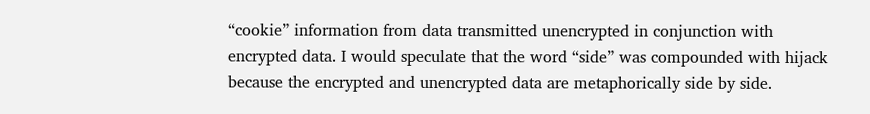“cookie” information from data transmitted unencrypted in conjunction with encrypted data. I would speculate that the word “side” was compounded with hijack because the encrypted and unencrypted data are metaphorically side by side.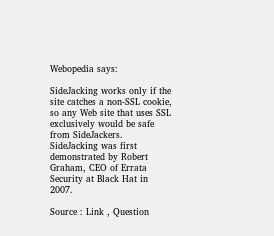Webopedia says:

SideJacking works only if the site catches a non-SSL cookie, so any Web site that uses SSL exclusively would be safe from SideJackers. SideJacking was first demonstrated by Robert Graham, CEO of Errata Security at Black Hat in 2007.

Source : Link , Question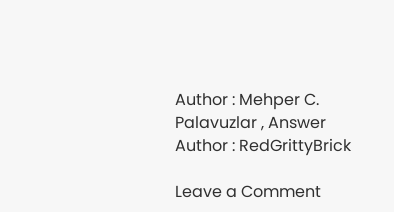Author : Mehper C. Palavuzlar , Answer Author : RedGrittyBrick

Leave a Comment